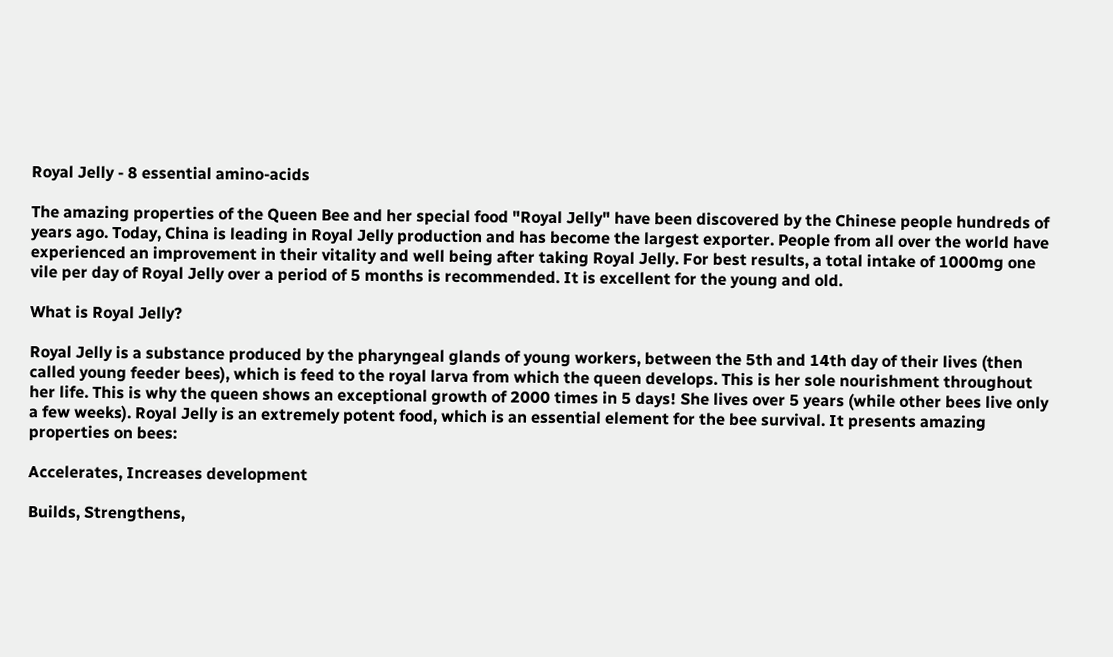Royal Jelly - 8 essential amino-acids

The amazing properties of the Queen Bee and her special food "Royal Jelly" have been discovered by the Chinese people hundreds of years ago. Today, China is leading in Royal Jelly production and has become the largest exporter. People from all over the world have experienced an improvement in their vitality and well being after taking Royal Jelly. For best results, a total intake of 1000mg one vile per day of Royal Jelly over a period of 5 months is recommended. It is excellent for the young and old.

What is Royal Jelly?

Royal Jelly is a substance produced by the pharyngeal glands of young workers, between the 5th and 14th day of their lives (then called young feeder bees), which is feed to the royal larva from which the queen develops. This is her sole nourishment throughout her life. This is why the queen shows an exceptional growth of 2000 times in 5 days! She lives over 5 years (while other bees live only a few weeks). Royal Jelly is an extremely potent food, which is an essential element for the bee survival. It presents amazing properties on bees:

Accelerates, Increases development

Builds, Strengthens,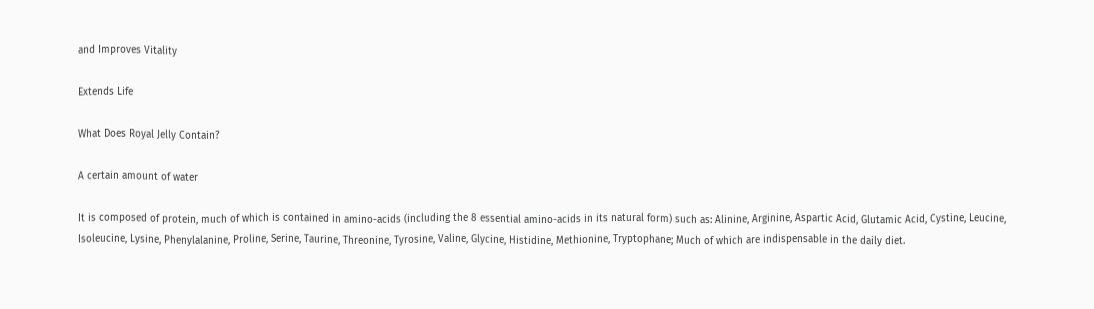and Improves Vitality

Extends Life

What Does Royal Jelly Contain?

A certain amount of water

It is composed of protein, much of which is contained in amino-acids (including the 8 essential amino-acids in its natural form) such as: Alinine, Arginine, Aspartic Acid, Glutamic Acid, Cystine, Leucine, Isoleucine, Lysine, Phenylalanine, Proline, Serine, Taurine, Threonine, Tyrosine, Valine, Glycine, Histidine, Methionine, Tryptophane; Much of which are indispensable in the daily diet.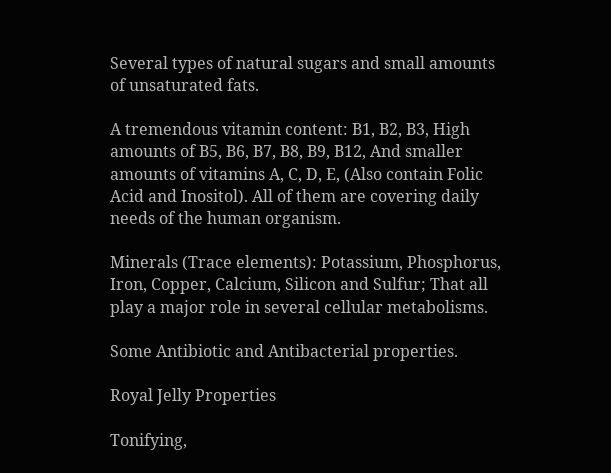Several types of natural sugars and small amounts of unsaturated fats.

A tremendous vitamin content: B1, B2, B3, High amounts of B5, B6, B7, B8, B9, B12, And smaller amounts of vitamins A, C, D, E, (Also contain Folic Acid and Inositol). All of them are covering daily needs of the human organism.

Minerals (Trace elements): Potassium, Phosphorus, Iron, Copper, Calcium, Silicon and Sulfur; That all play a major role in several cellular metabolisms.

Some Antibiotic and Antibacterial properties.

Royal Jelly Properties

Tonifying,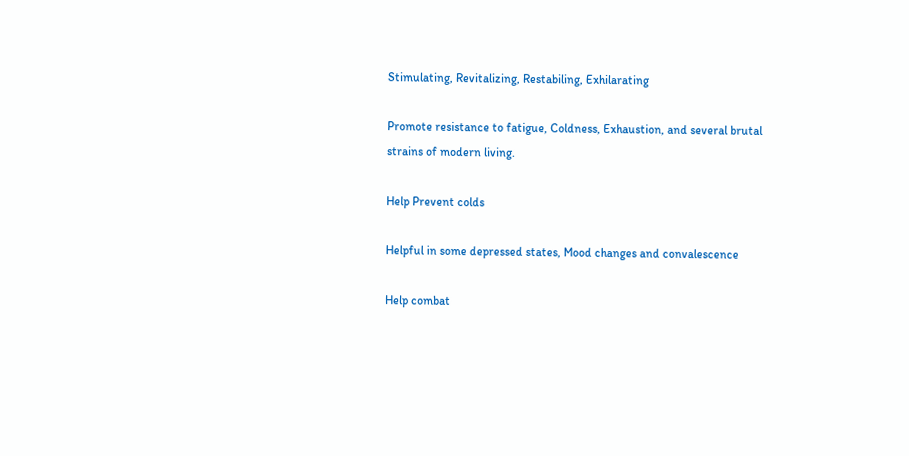Stimulating, Revitalizing, Restabiling, Exhilarating

Promote resistance to fatigue, Coldness, Exhaustion, and several brutal strains of modern living.

Help Prevent colds

Helpful in some depressed states, Mood changes and convalescence

Help combat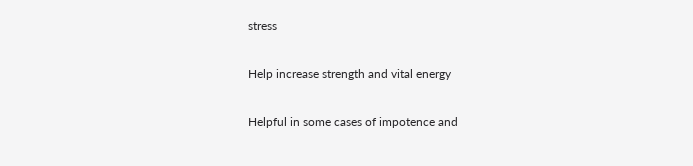stress

Help increase strength and vital energy

Helpful in some cases of impotence and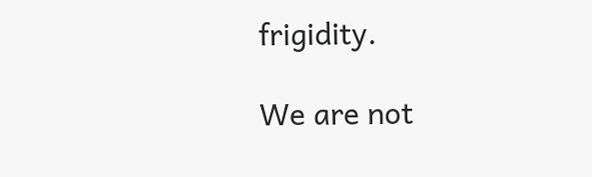frigidity.

We are not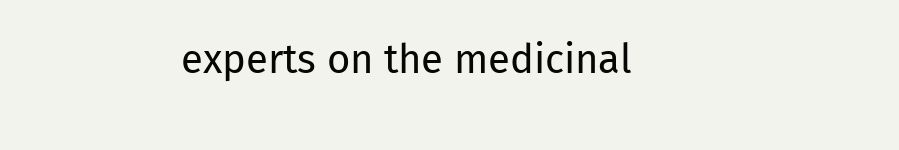experts on the medicinal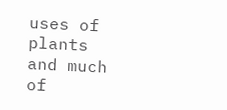uses of plants and much of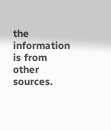the information is from other sources.